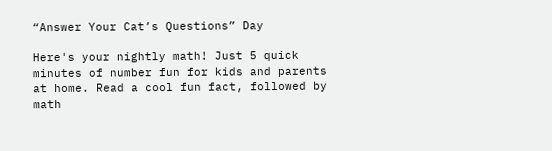“Answer Your Cat’s Questions” Day

Here's your nightly math! Just 5 quick minutes of number fun for kids and parents at home. Read a cool fun fact, followed by math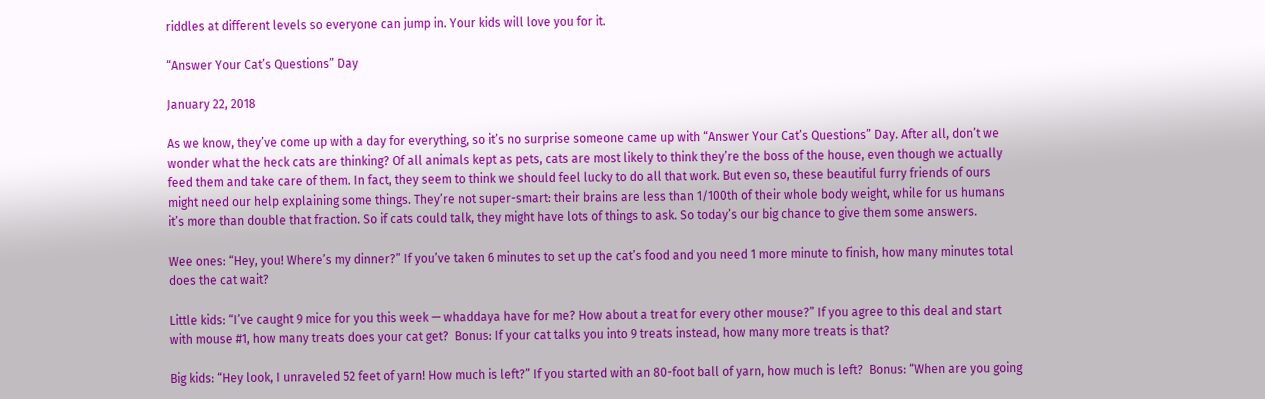riddles at different levels so everyone can jump in. Your kids will love you for it.

“Answer Your Cat’s Questions” Day

January 22, 2018

As we know, they’ve come up with a day for everything, so it’s no surprise someone came up with “Answer Your Cat’s Questions” Day. After all, don’t we wonder what the heck cats are thinking? Of all animals kept as pets, cats are most likely to think they’re the boss of the house, even though we actually feed them and take care of them. In fact, they seem to think we should feel lucky to do all that work. But even so, these beautiful furry friends of ours might need our help explaining some things. They’re not super-smart: their brains are less than 1/100th of their whole body weight, while for us humans it’s more than double that fraction. So if cats could talk, they might have lots of things to ask. So today’s our big chance to give them some answers.

Wee ones: “Hey, you! Where’s my dinner?” If you’ve taken 6 minutes to set up the cat’s food and you need 1 more minute to finish, how many minutes total does the cat wait?

Little kids: “I’ve caught 9 mice for you this week — whaddaya have for me? How about a treat for every other mouse?” If you agree to this deal and start with mouse #1, how many treats does your cat get?  Bonus: If your cat talks you into 9 treats instead, how many more treats is that?

Big kids: “Hey look, I unraveled 52 feet of yarn! How much is left?” If you started with an 80-foot ball of yarn, how much is left?  Bonus: “When are you going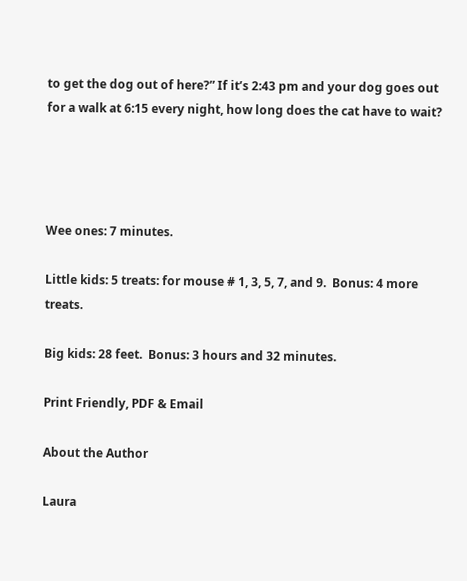to get the dog out of here?” If it’s 2:43 pm and your dog goes out for a walk at 6:15 every night, how long does the cat have to wait?




Wee ones: 7 minutes.

Little kids: 5 treats: for mouse # 1, 3, 5, 7, and 9.  Bonus: 4 more treats.

Big kids: 28 feet.  Bonus: 3 hours and 32 minutes.

Print Friendly, PDF & Email

About the Author

Laura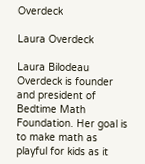Overdeck

Laura Overdeck

Laura Bilodeau Overdeck is founder and president of Bedtime Math Foundation. Her goal is to make math as playful for kids as it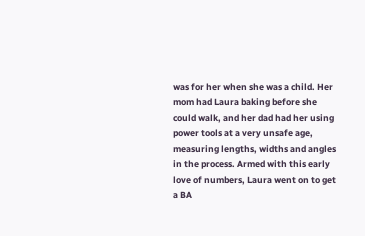was for her when she was a child. Her mom had Laura baking before she could walk, and her dad had her using power tools at a very unsafe age, measuring lengths, widths and angles in the process. Armed with this early love of numbers, Laura went on to get a BA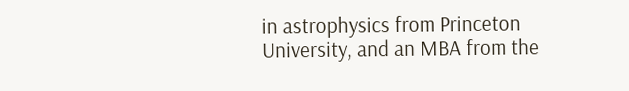in astrophysics from Princeton University, and an MBA from the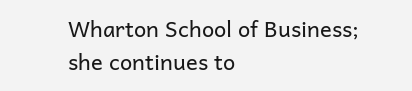Wharton School of Business; she continues to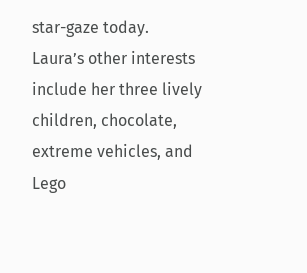star-gaze today. Laura’s other interests include her three lively children, chocolate, extreme vehicles, and Lego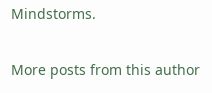Mindstorms.

More posts from this author